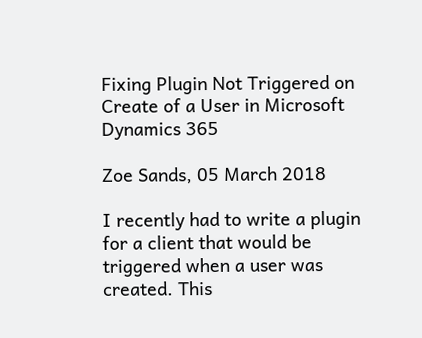Fixing Plugin Not Triggered on Create of a User in Microsoft Dynamics 365

Zoe Sands, 05 March 2018

I recently had to write a plugin for a client that would be triggered when a user was created. This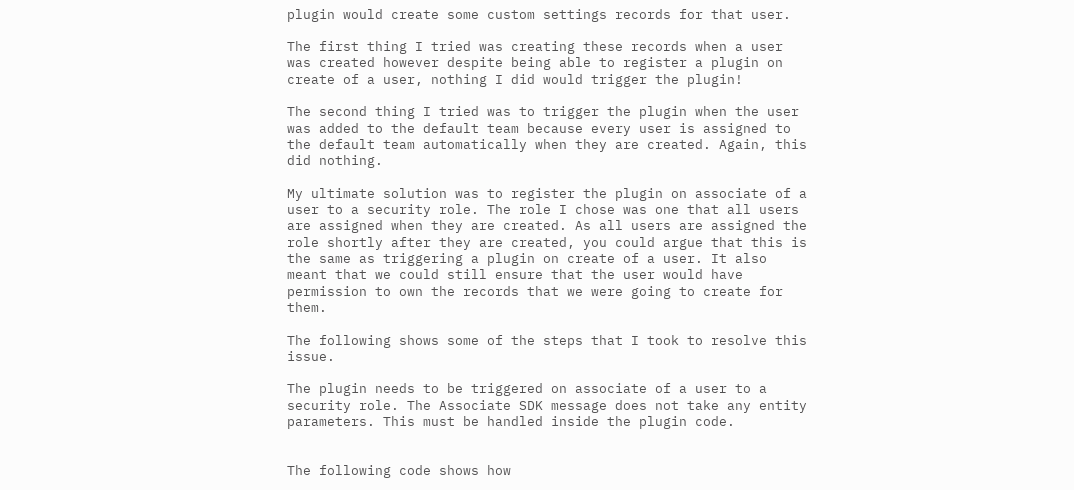plugin would create some custom settings records for that user.

The first thing I tried was creating these records when a user was created however despite being able to register a plugin on create of a user, nothing I did would trigger the plugin!

The second thing I tried was to trigger the plugin when the user was added to the default team because every user is assigned to the default team automatically when they are created. Again, this did nothing.

My ultimate solution was to register the plugin on associate of a user to a security role. The role I chose was one that all users are assigned when they are created. As all users are assigned the role shortly after they are created, you could argue that this is the same as triggering a plugin on create of a user. It also meant that we could still ensure that the user would have permission to own the records that we were going to create for them.

The following shows some of the steps that I took to resolve this issue.

The plugin needs to be triggered on associate of a user to a security role. The Associate SDK message does not take any entity parameters. This must be handled inside the plugin code.


The following code shows how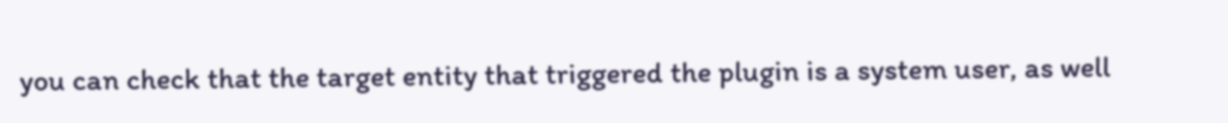you can check that the target entity that triggered the plugin is a system user, as well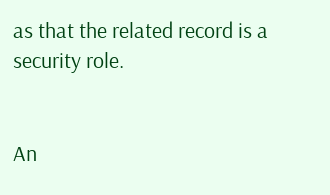as that the related record is a security role.


An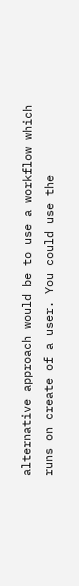alternative approach would be to use a workflow which runs on create of a user. You could use the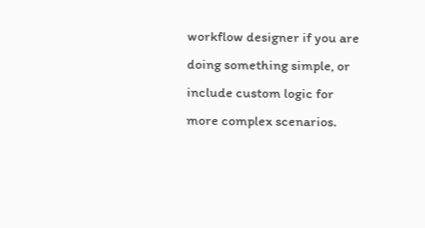workflow designer if you are doing something simple, or include custom logic for more complex scenarios.